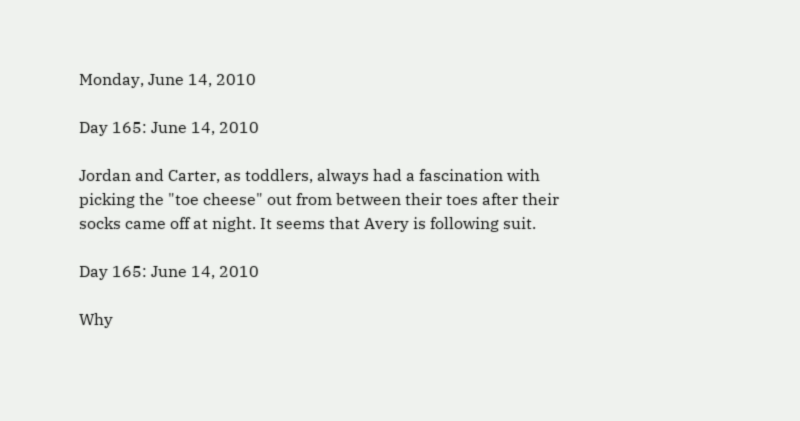Monday, June 14, 2010

Day 165: June 14, 2010

Jordan and Carter, as toddlers, always had a fascination with picking the "toe cheese" out from between their toes after their socks came off at night. It seems that Avery is following suit.

Day 165: June 14, 2010

Why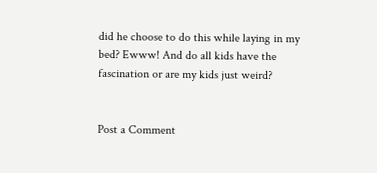did he choose to do this while laying in my bed? Ewww! And do all kids have the fascination or are my kids just weird?


Post a Comment